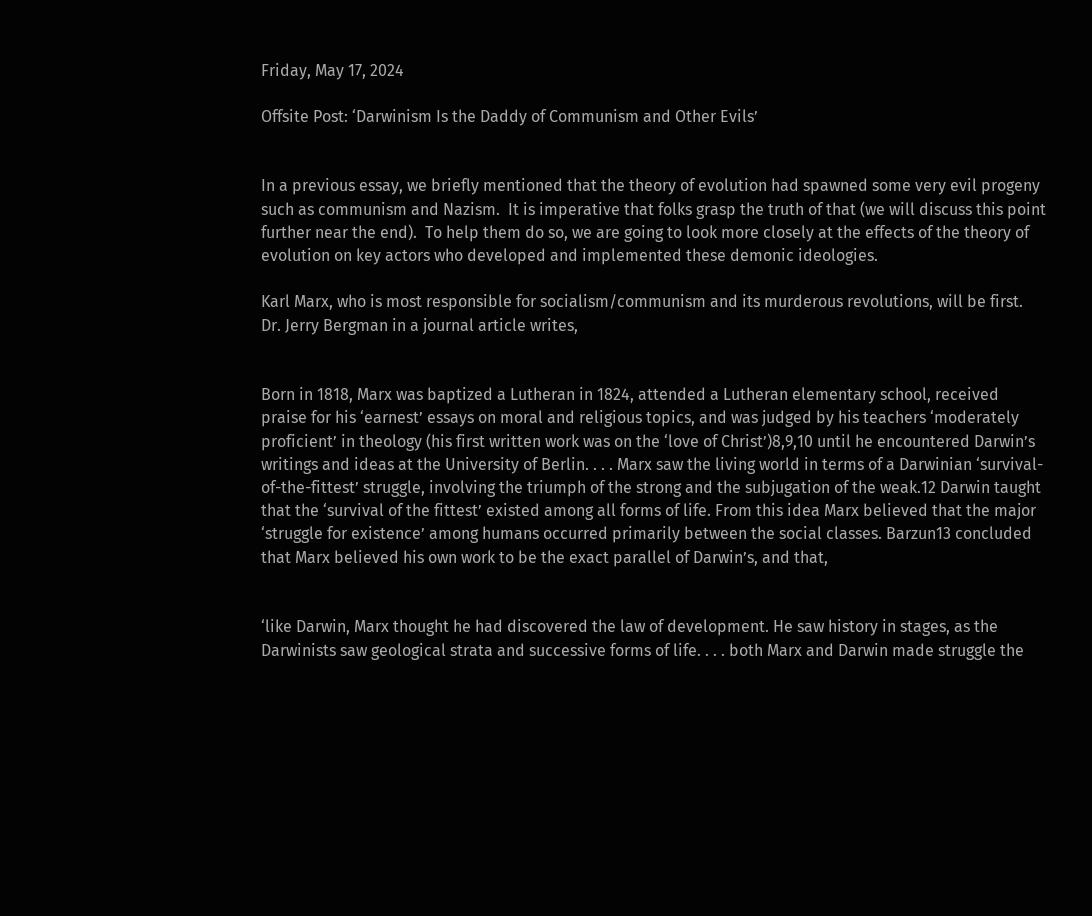Friday, May 17, 2024

Offsite Post: ‘Darwinism Is the Daddy of Communism and Other Evils’


In a previous essay, we briefly mentioned that the theory of evolution had spawned some very evil progeny such as communism and Nazism.  It is imperative that folks grasp the truth of that (we will discuss this point further near the end).  To help them do so, we are going to look more closely at the effects of the theory of evolution on key actors who developed and implemented these demonic ideologies.

Karl Marx, who is most responsible for socialism/communism and its murderous revolutions, will be first.  Dr. Jerry Bergman in a journal article writes,


Born in 1818, Marx was baptized a Lutheran in 1824, attended a Lutheran elementary school, received praise for his ‘earnest’ essays on moral and religious topics, and was judged by his teachers ‘moderately proficient’ in theology (his first written work was on the ‘love of Christ’)8,9,10 until he encountered Darwin’s writings and ideas at the University of Berlin. . . . Marx saw the living world in terms of a Darwinian ‘survival-of-the-fittest’ struggle, involving the triumph of the strong and the subjugation of the weak.12 Darwin taught that the ‘survival of the fittest’ existed among all forms of life. From this idea Marx believed that the major ‘struggle for existence’ among humans occurred primarily between the social classes. Barzun13 concluded that Marx believed his own work to be the exact parallel of Darwin’s, and that,


‘like Darwin, Marx thought he had discovered the law of development. He saw history in stages, as the Darwinists saw geological strata and successive forms of life. . . . both Marx and Darwin made struggle the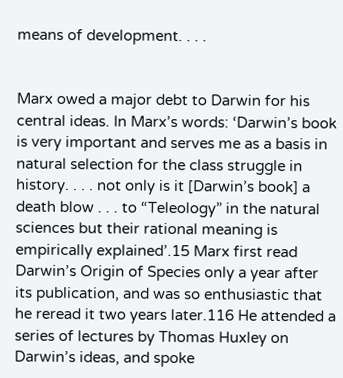means of development. . . .


Marx owed a major debt to Darwin for his central ideas. In Marx’s words: ‘Darwin’s book is very important and serves me as a basis in natural selection for the class struggle in history. . . . not only is it [Darwin’s book] a death blow . . . to “Teleology” in the natural sciences but their rational meaning is empirically explained’.15 Marx first read Darwin’s Origin of Species only a year after its publication, and was so enthusiastic that he reread it two years later.116 He attended a series of lectures by Thomas Huxley on Darwin’s ideas, and spoke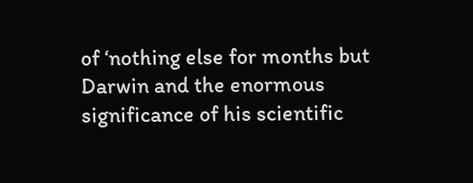of ‘nothing else for months but Darwin and the enormous significance of his scientific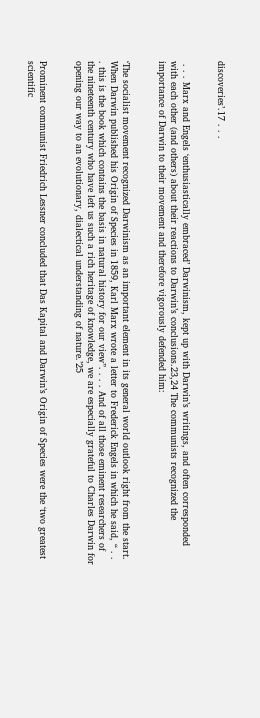discoveries’.17 . . .


 . . . Marx and Engels ‘enthusiastically embraced’ Darwinism, kept up with Darwin’s writings, and often corresponded with each other (and others) about their reactions to Darwin’s conclusions.23,24 The communists recognized the importance of Darwin to their movement and therefore vigorously defended him:


‘The socialist movement recognized Darwinism as an important element in its general world outlook right from the start. When Darwin published his Origin of Species in 1859, Karl Marx wrote a letter to Frederick Engels in which he said, “ . . . this is the book which contains the basis in natural history for our view”. . . . And of all those eminent researchers of the nineteenth century who have left us such a rich heritage of knowledge, we are especially grateful to Charles Darwin for opening our way to an evolutionary, dialectical understanding of nature.’25


Prominent communist Friedrich Lessner concluded that Das Kapital and Darwin’s Origin of Species were the ‘two greatest scientific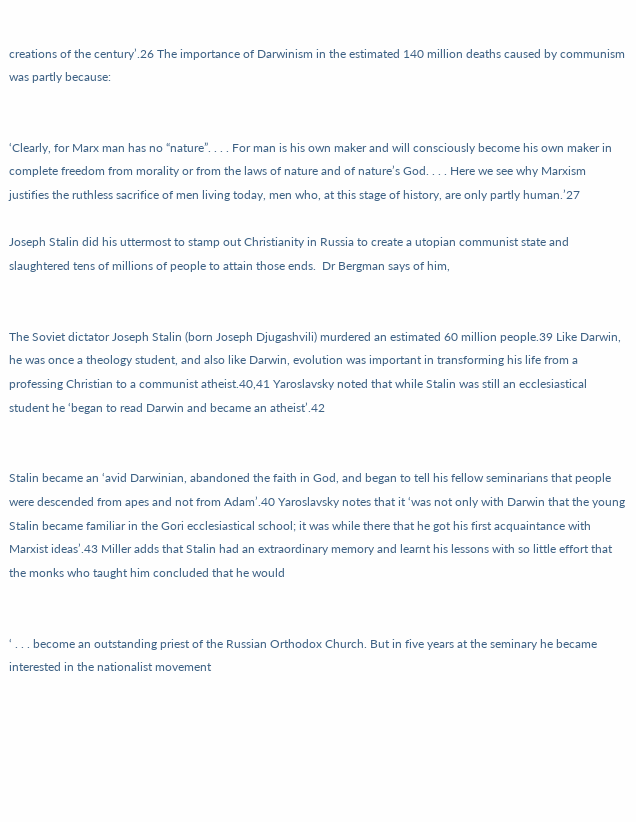creations of the century’.26 The importance of Darwinism in the estimated 140 million deaths caused by communism was partly because:


‘Clearly, for Marx man has no “nature”. . . . For man is his own maker and will consciously become his own maker in complete freedom from morality or from the laws of nature and of nature’s God. . . . Here we see why Marxism justifies the ruthless sacrifice of men living today, men who, at this stage of history, are only partly human.’27

Joseph Stalin did his uttermost to stamp out Christianity in Russia to create a utopian communist state and slaughtered tens of millions of people to attain those ends.  Dr Bergman says of him,


The Soviet dictator Joseph Stalin (born Joseph Djugashvili) murdered an estimated 60 million people.39 Like Darwin, he was once a theology student, and also like Darwin, evolution was important in transforming his life from a professing Christian to a communist atheist.40,41 Yaroslavsky noted that while Stalin was still an ecclesiastical student he ‘began to read Darwin and became an atheist’.42


Stalin became an ‘avid Darwinian, abandoned the faith in God, and began to tell his fellow seminarians that people were descended from apes and not from Adam’.40 Yaroslavsky notes that it ‘was not only with Darwin that the young Stalin became familiar in the Gori ecclesiastical school; it was while there that he got his first acquaintance with Marxist ideas’.43 Miller adds that Stalin had an extraordinary memory and learnt his lessons with so little effort that the monks who taught him concluded that he would


‘ . . . become an outstanding priest of the Russian Orthodox Church. But in five years at the seminary he became interested in the nationalist movement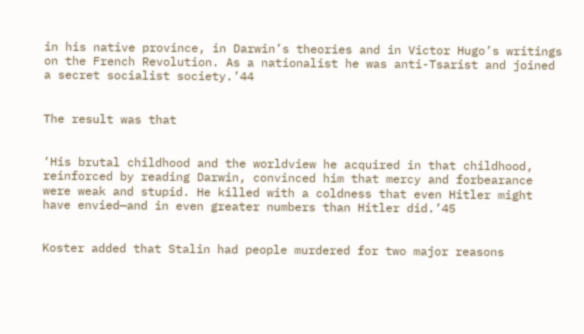in his native province, in Darwin’s theories and in Victor Hugo’s writings on the French Revolution. As a nationalist he was anti-Tsarist and joined a secret socialist society.’44


The result was that


‘His brutal childhood and the worldview he acquired in that childhood, reinforced by reading Darwin, convinced him that mercy and forbearance were weak and stupid. He killed with a coldness that even Hitler might have envied—and in even greater numbers than Hitler did.’45


Koster added that Stalin had people murdered for two major reasons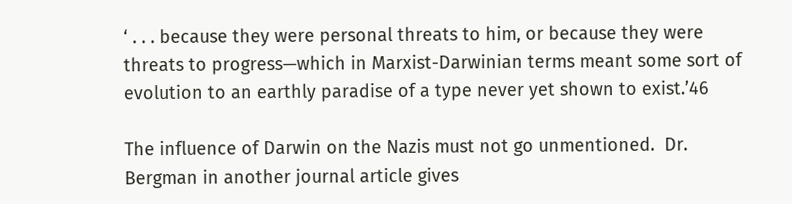‘ . . . because they were personal threats to him, or because they were threats to progress—which in Marxist-Darwinian terms meant some sort of evolution to an earthly paradise of a type never yet shown to exist.’46

The influence of Darwin on the Nazis must not go unmentioned.  Dr. Bergman in another journal article gives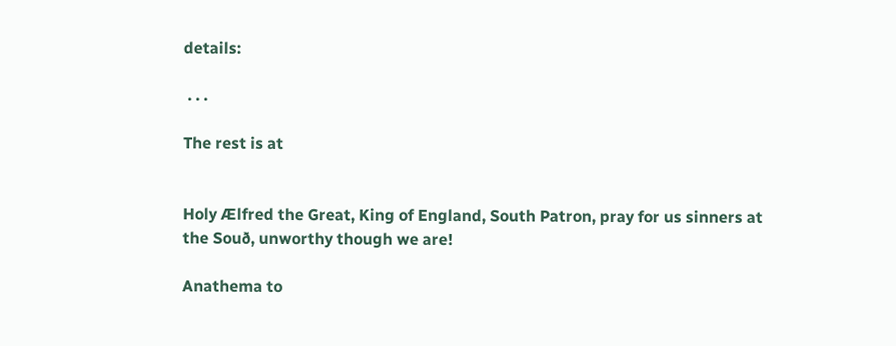details:

 . . .

The rest is at


Holy Ælfred the Great, King of England, South Patron, pray for us sinners at the Souð, unworthy though we are!

Anathema to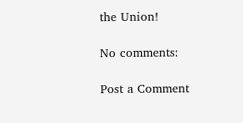the Union!

No comments:

Post a Comment